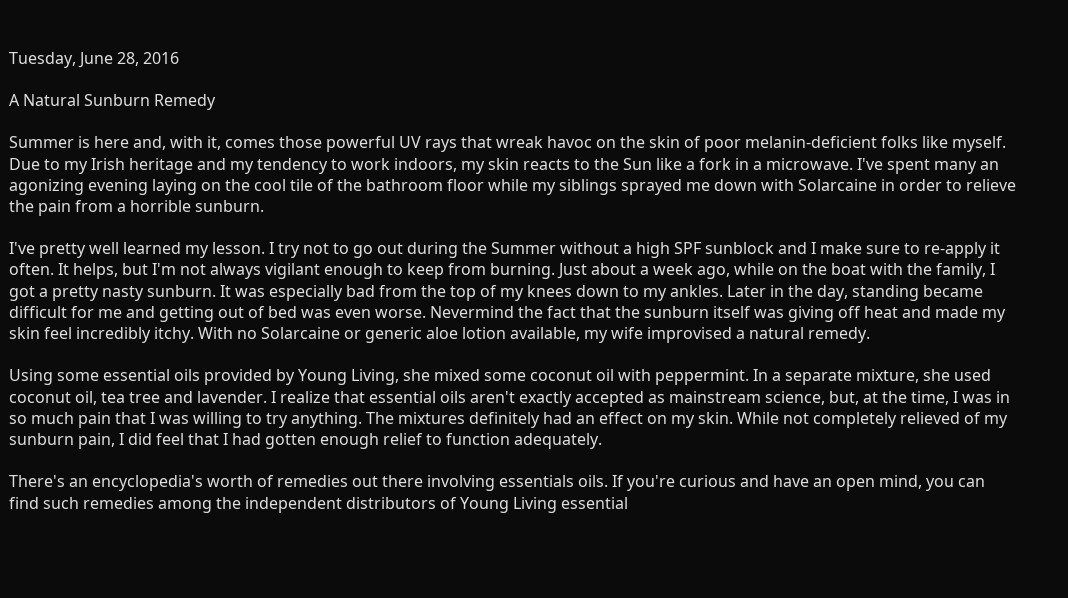Tuesday, June 28, 2016

A Natural Sunburn Remedy

Summer is here and, with it, comes those powerful UV rays that wreak havoc on the skin of poor melanin-deficient folks like myself. Due to my Irish heritage and my tendency to work indoors, my skin reacts to the Sun like a fork in a microwave. I've spent many an agonizing evening laying on the cool tile of the bathroom floor while my siblings sprayed me down with Solarcaine in order to relieve the pain from a horrible sunburn.

I've pretty well learned my lesson. I try not to go out during the Summer without a high SPF sunblock and I make sure to re-apply it often. It helps, but I'm not always vigilant enough to keep from burning. Just about a week ago, while on the boat with the family, I got a pretty nasty sunburn. It was especially bad from the top of my knees down to my ankles. Later in the day, standing became difficult for me and getting out of bed was even worse. Nevermind the fact that the sunburn itself was giving off heat and made my skin feel incredibly itchy. With no Solarcaine or generic aloe lotion available, my wife improvised a natural remedy.

Using some essential oils provided by Young Living, she mixed some coconut oil with peppermint. In a separate mixture, she used coconut oil, tea tree and lavender. I realize that essential oils aren't exactly accepted as mainstream science, but, at the time, I was in so much pain that I was willing to try anything. The mixtures definitely had an effect on my skin. While not completely relieved of my sunburn pain, I did feel that I had gotten enough relief to function adequately.

There's an encyclopedia's worth of remedies out there involving essentials oils. If you're curious and have an open mind, you can find such remedies among the independent distributors of Young Living essential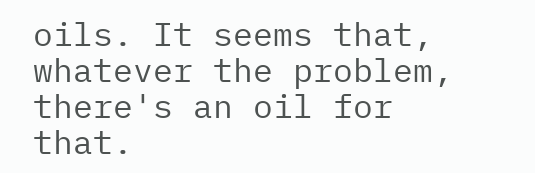oils. It seems that, whatever the problem, there's an oil for that.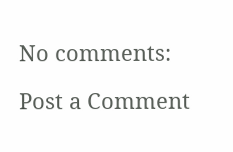No comments:

Post a Comment